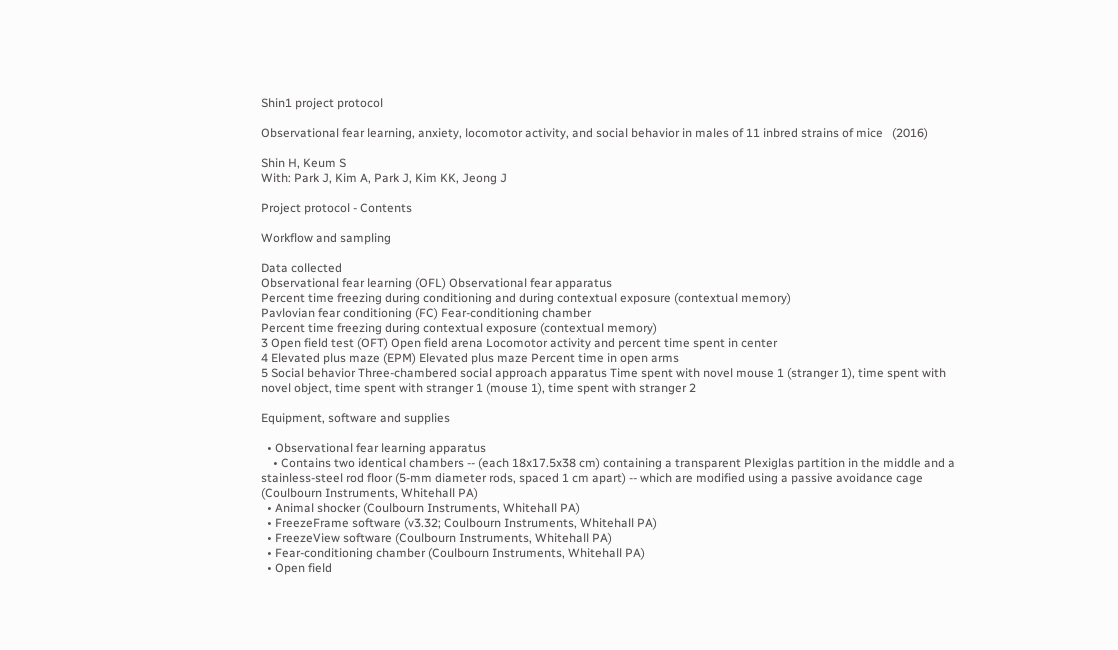Shin1 project protocol

Observational fear learning, anxiety, locomotor activity, and social behavior in males of 11 inbred strains of mice   (2016)

Shin H, Keum S
With: Park J, Kim A, Park J, Kim KK, Jeong J

Project protocol - Contents

Workflow and sampling

Data collected
Observational fear learning (OFL) Observational fear apparatus
Percent time freezing during conditioning and during contextual exposure (contextual memory)
Pavlovian fear conditioning (FC) Fear-conditioning chamber
Percent time freezing during contextual exposure (contextual memory)
3 Open field test (OFT) Open field arena Locomotor activity and percent time spent in center
4 Elevated plus maze (EPM) Elevated plus maze Percent time in open arms
5 Social behavior Three-chambered social approach apparatus Time spent with novel mouse 1 (stranger 1), time spent with novel object, time spent with stranger 1 (mouse 1), time spent with stranger 2

Equipment, software and supplies

  • Observational fear learning apparatus
    • Contains two identical chambers -- (each 18x17.5x38 cm) containing a transparent Plexiglas partition in the middle and a stainless-steel rod floor (5-mm diameter rods, spaced 1 cm apart) -- which are modified using a passive avoidance cage (Coulbourn Instruments, Whitehall PA)
  • Animal shocker (Coulbourn Instruments, Whitehall PA)
  • FreezeFrame software (v3.32; Coulbourn Instruments, Whitehall PA)
  • FreezeView software (Coulbourn Instruments, Whitehall PA)
  • Fear-conditioning chamber (Coulbourn Instruments, Whitehall PA)
  • Open field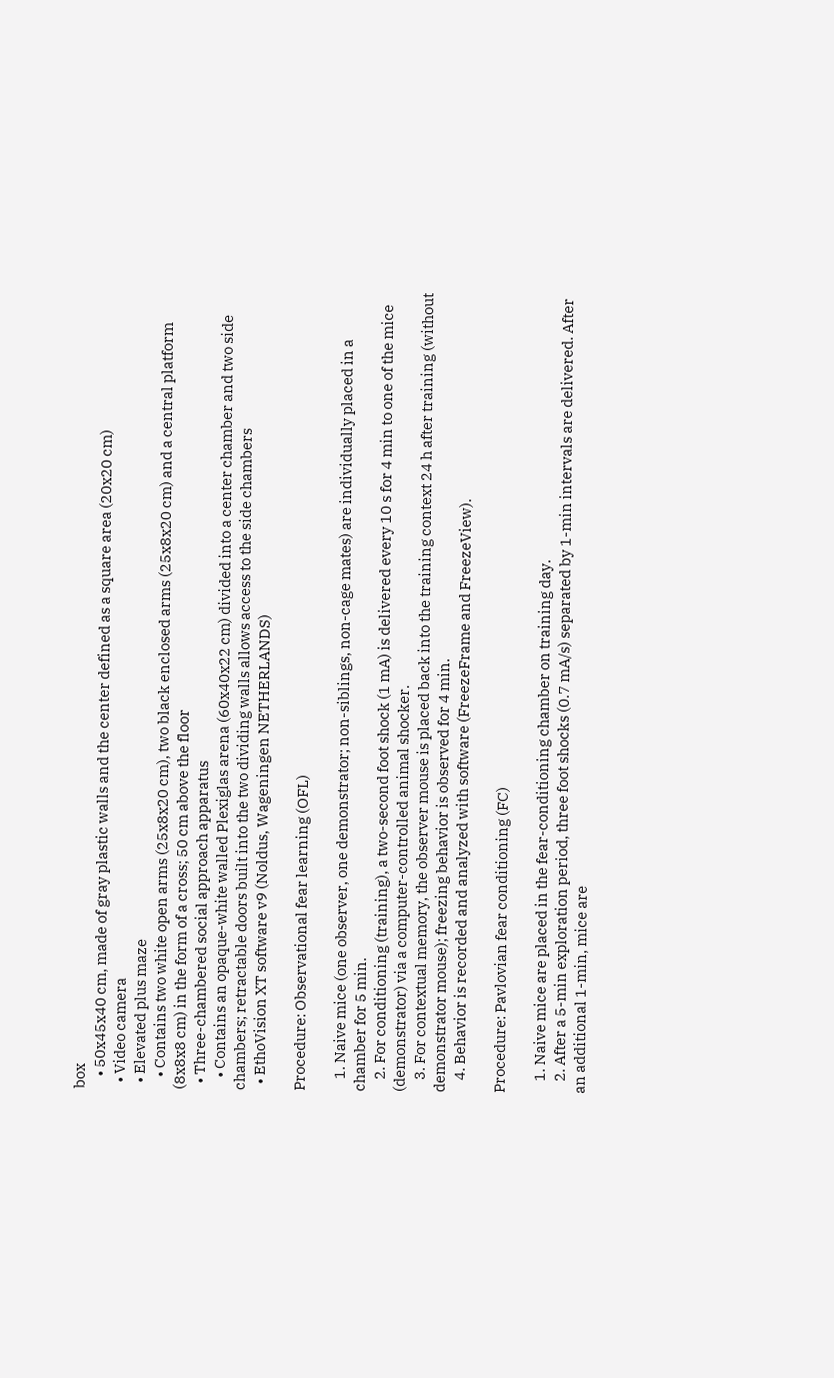box
    • 50x45x40 cm, made of gray plastic walls and the center defined as a square area (20x20 cm)
  • Video camera
  • Elevated plus maze
    • Contains two white open arms (25x8x20 cm), two black enclosed arms (25x8x20 cm) and a central platform (8x8x8 cm) in the form of a cross; 50 cm above the floor
  • Three-chambered social approach apparatus
    • Contains an opaque-white walled Plexiglas arena (60x40x22 cm) divided into a center chamber and two side chambers; retractable doors built into the two dividing walls allows access to the side chambers
  • EthoVision XT software v9 (Noldus, Wageningen NETHERLANDS)

Procedure: Observational fear learning (OFL)

    1. Naive mice (one observer, one demonstrator; non-siblings, non-cage mates) are individually placed in a chamber for 5 min.
    2. For conditioning (training), a two-second foot shock (1 mA) is delivered every 10 s for 4 min to one of the mice (demonstrator) via a computer-controlled animal shocker.
    3. For contextual memory, the observer mouse is placed back into the training context 24 h after training (without demonstrator mouse); freezing behavior is observed for 4 min.
    4. Behavior is recorded and analyzed with software (FreezeFrame and FreezeView).

Procedure: Pavlovian fear conditioning (FC)

    1. Naive mice are placed in the fear-conditioning chamber on training day.
    2. After a 5-min exploration period, three foot shocks (0.7 mA/s) separated by 1-min intervals are delivered. After an additional 1-min, mice are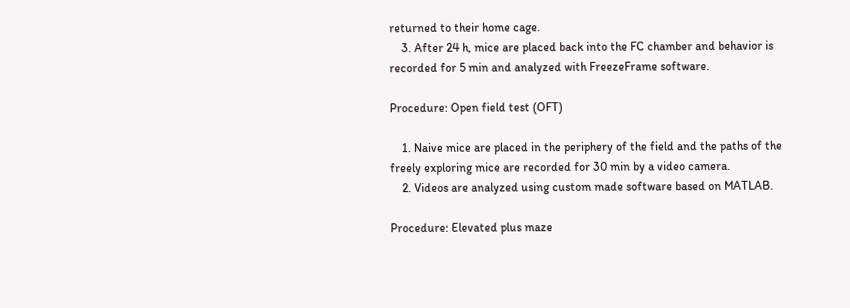returned to their home cage.
    3. After 24 h, mice are placed back into the FC chamber and behavior is recorded for 5 min and analyzed with FreezeFrame software.

Procedure: Open field test (OFT)

    1. Naive mice are placed in the periphery of the field and the paths of the freely exploring mice are recorded for 30 min by a video camera.
    2. Videos are analyzed using custom made software based on MATLAB.

Procedure: Elevated plus maze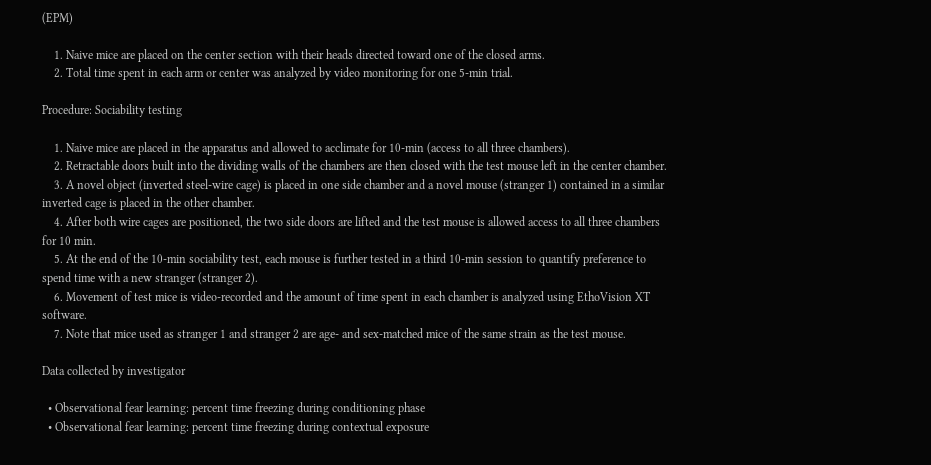(EPM)

    1. Naive mice are placed on the center section with their heads directed toward one of the closed arms.
    2. Total time spent in each arm or center was analyzed by video monitoring for one 5-min trial.

Procedure: Sociability testing

    1. Naive mice are placed in the apparatus and allowed to acclimate for 10-min (access to all three chambers).
    2. Retractable doors built into the dividing walls of the chambers are then closed with the test mouse left in the center chamber.
    3. A novel object (inverted steel-wire cage) is placed in one side chamber and a novel mouse (stranger 1) contained in a similar inverted cage is placed in the other chamber.
    4. After both wire cages are positioned, the two side doors are lifted and the test mouse is allowed access to all three chambers for 10 min.
    5. At the end of the 10-min sociability test, each mouse is further tested in a third 10-min session to quantify preference to spend time with a new stranger (stranger 2).
    6. Movement of test mice is video-recorded and the amount of time spent in each chamber is analyzed using EthoVision XT software.
    7. Note that mice used as stranger 1 and stranger 2 are age- and sex-matched mice of the same strain as the test mouse.

Data collected by investigator

  • Observational fear learning: percent time freezing during conditioning phase
  • Observational fear learning: percent time freezing during contextual exposure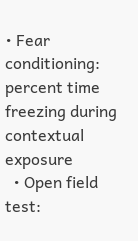• Fear conditioning: percent time freezing during contextual exposure
  • Open field test: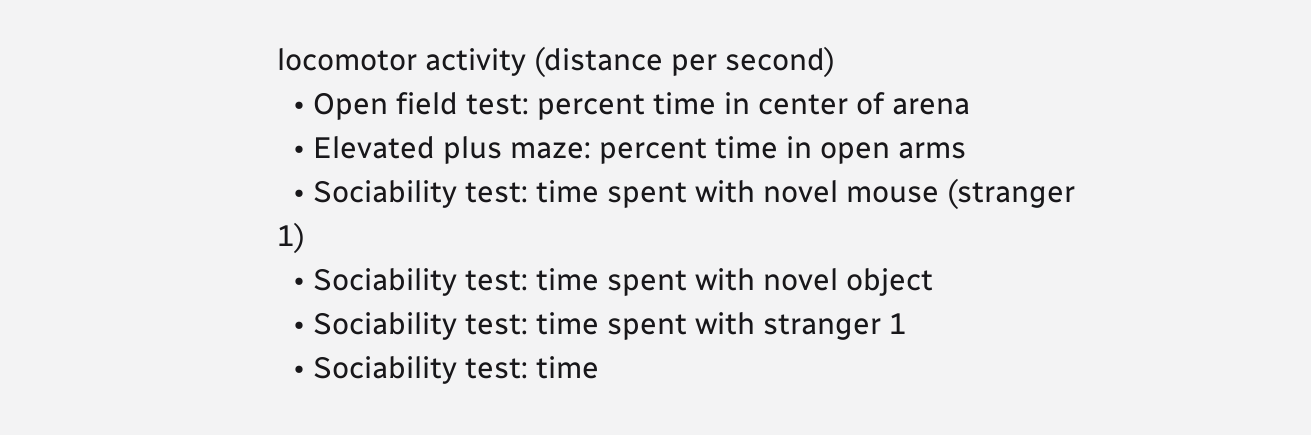locomotor activity (distance per second)
  • Open field test: percent time in center of arena
  • Elevated plus maze: percent time in open arms
  • Sociability test: time spent with novel mouse (stranger 1)
  • Sociability test: time spent with novel object
  • Sociability test: time spent with stranger 1
  • Sociability test: time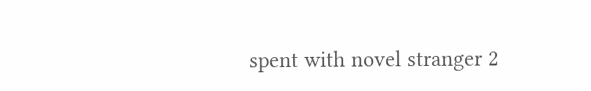spent with novel stranger 2